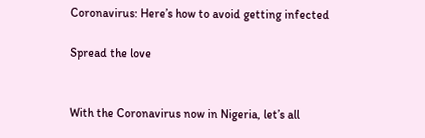Coronavirus: Here’s how to avoid getting infected

Spread the love


With the Coronavirus now in Nigeria, let’s all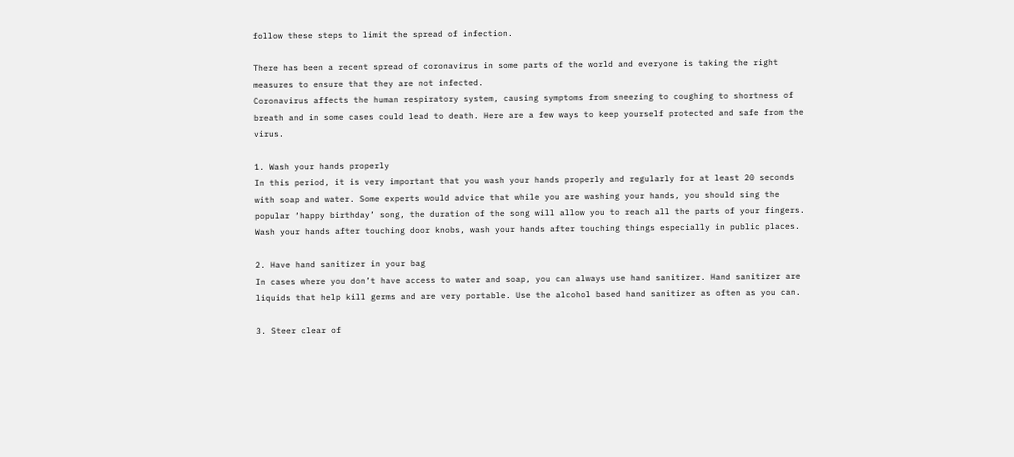follow these steps to limit the spread of infection.

There has been a recent spread of coronavirus in some parts of the world and everyone is taking the right measures to ensure that they are not infected.
Coronavirus affects the human respiratory system, causing symptoms from sneezing to coughing to shortness of breath and in some cases could lead to death. Here are a few ways to keep yourself protected and safe from the virus.

1. Wash your hands properly
In this period, it is very important that you wash your hands properly and regularly for at least 20 seconds with soap and water. Some experts would advice that while you are washing your hands, you should sing the popular ‘happy birthday’ song, the duration of the song will allow you to reach all the parts of your fingers. Wash your hands after touching door knobs, wash your hands after touching things especially in public places.

2. Have hand sanitizer in your bag
In cases where you don’t have access to water and soap, you can always use hand sanitizer. Hand sanitizer are liquids that help kill germs and are very portable. Use the alcohol based hand sanitizer as often as you can.

3. Steer clear of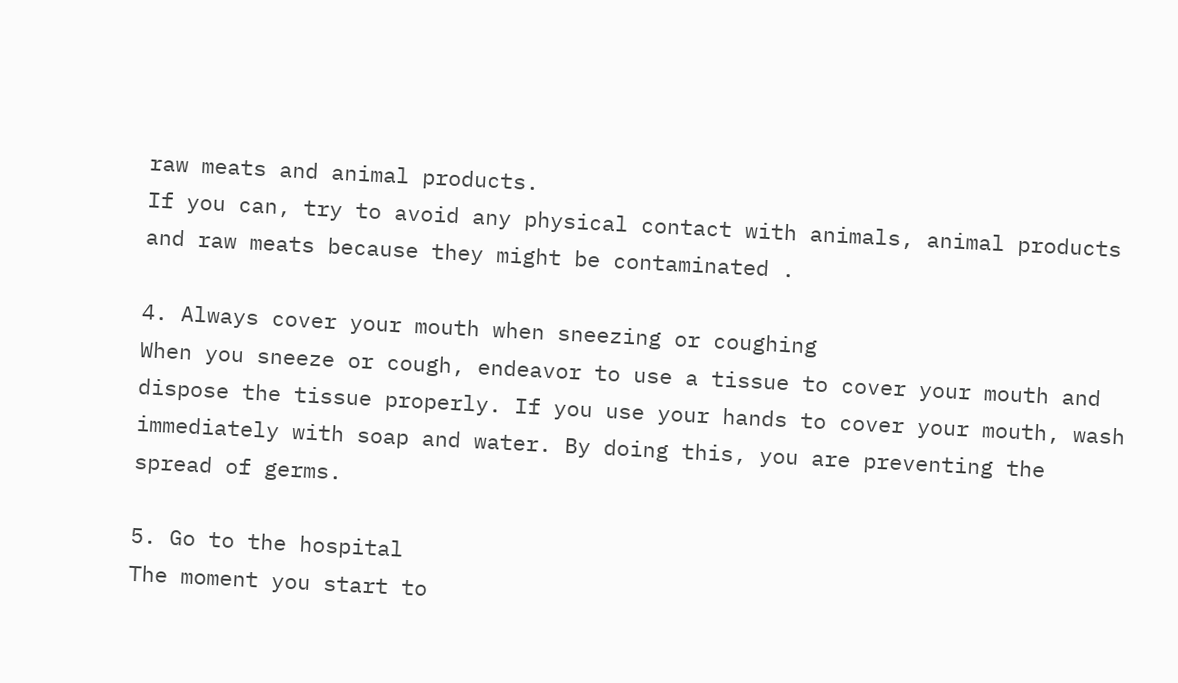raw meats and animal products.
If you can, try to avoid any physical contact with animals, animal products and raw meats because they might be contaminated .

4. Always cover your mouth when sneezing or coughing
When you sneeze or cough, endeavor to use a tissue to cover your mouth and dispose the tissue properly. If you use your hands to cover your mouth, wash immediately with soap and water. By doing this, you are preventing the spread of germs.

5. Go to the hospital
The moment you start to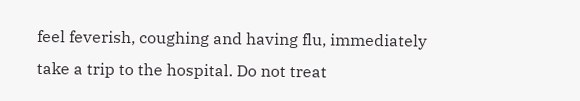feel feverish, coughing and having flu, immediately take a trip to the hospital. Do not treat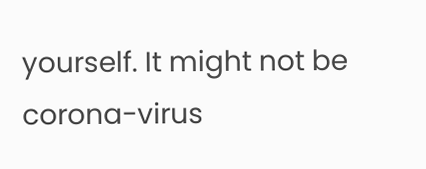yourself. It might not be corona-virus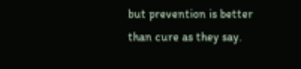but prevention is better than cure as they say.